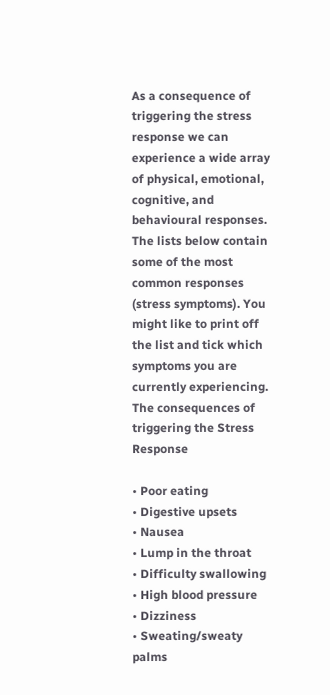As a consequence of triggering the stress response we can experience a wide array of physical, emotional, cognitive, and behavioural responses. The lists below contain some of the most common responses (stress symptoms). You might like to print off the list and tick which symptoms you are currently experiencing.
The consequences of triggering the Stress Response

• Poor eating
• Digestive upsets
• Nausea
• Lump in the throat
• Difficulty swallowing
• High blood pressure
• Dizziness
• Sweating/sweaty palms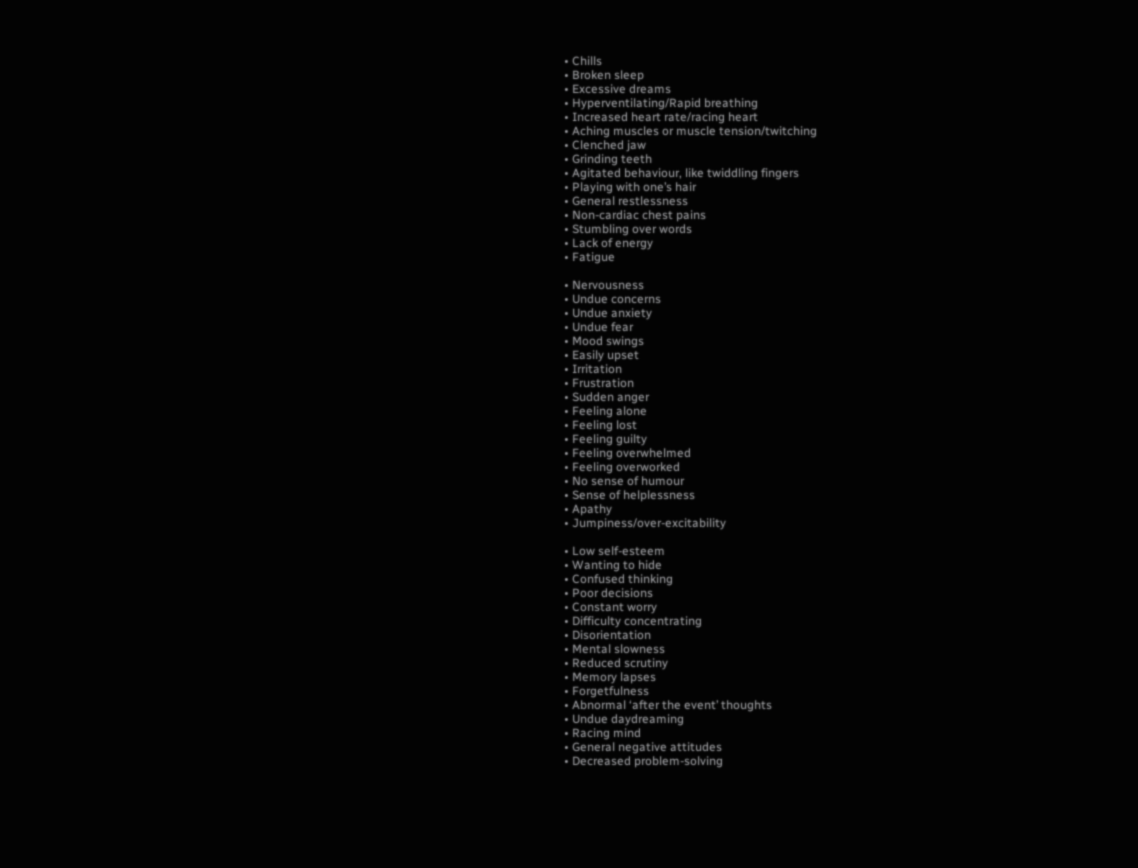• Chills
• Broken sleep
• Excessive dreams
• Hyperventilating/Rapid breathing
• Increased heart rate/racing heart
• Aching muscles or muscle tension/twitching
• Clenched jaw
• Grinding teeth
• Agitated behaviour, like twiddling fingers
• Playing with one’s hair
• General restlessness
• Non-cardiac chest pains
• Stumbling over words
• Lack of energy
• Fatigue

• Nervousness
• Undue concerns
• Undue anxiety
• Undue fear
• Mood swings
• Easily upset
• Irritation
• Frustration
• Sudden anger
• Feeling alone
• Feeling lost
• Feeling guilty
• Feeling overwhelmed
• Feeling overworked
• No sense of humour
• Sense of helplessness
• Apathy
• Jumpiness/over-excitability

• Low self-esteem
• Wanting to hide
• Confused thinking
• Poor decisions
• Constant worry
• Difficulty concentrating
• Disorientation
• Mental slowness
• Reduced scrutiny
• Memory lapses
• Forgetfulness
• Abnormal ‘after the event’ thoughts
• Undue daydreaming
• Racing mind
• General negative attitudes
• Decreased problem-solving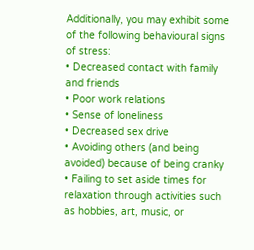Additionally, you may exhibit some of the following behavioural signs of stress:
• Decreased contact with family and friends
• Poor work relations
• Sense of loneliness
• Decreased sex drive
• Avoiding others (and being avoided) because of being cranky
• Failing to set aside times for relaxation through activities such as hobbies, art, music, or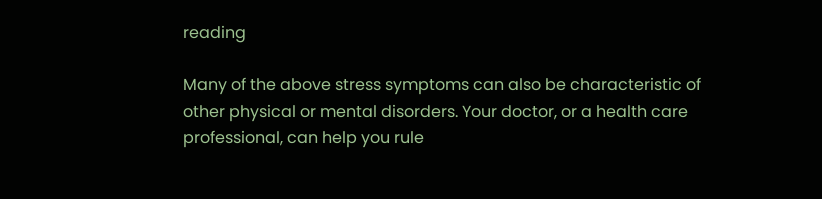reading

Many of the above stress symptoms can also be characteristic of other physical or mental disorders. Your doctor, or a health care professional, can help you rule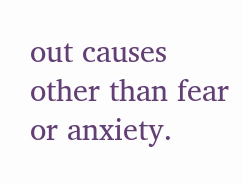out causes other than fear or anxiety.